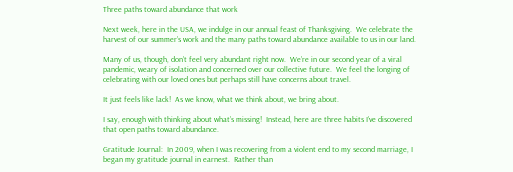Three paths toward abundance that work

Next week, here in the USA, we indulge in our annual feast of Thanksgiving.  We celebrate the harvest of our summer’s work and the many paths toward abundance available to us in our land.

Many of us, though, don’t feel very abundant right now.  We’re in our second year of a viral pandemic, weary of isolation and concerned over our collective future.  We feel the longing of celebrating with our loved ones but perhaps still have concerns about travel.

It just feels like lack!  As we know, what we think about, we bring about.

I say, enough with thinking about what’s missing!  Instead, here are three habits I’ve discovered that open paths toward abundance.

Gratitude Journal:  In 2009, when I was recovering from a violent end to my second marriage, I began my gratitude journal in earnest.  Rather than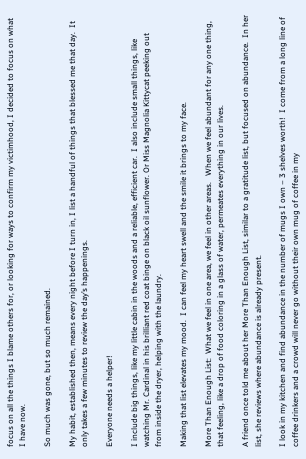focus on all the things I blame others for, or looking for ways to confirm my victimhood, I decided to focus on what I have now.

So much was gone, but so much remained.

My habit, established then, means every night before I turn in, I list a handful of things that blessed me that day.  It only takes a few minutes to review the day’s happenings.

Everyone needs a helper!

I include big things, like my little cabin in the woods and a reliable, efficient car.  I also include small things, like watching Mr. Cardinal in his brilliant red coat binge on black oil sunflower. Or Miss Magnolia Kittycat peeking out from inside the dryer, helping with the laundry.

Making that list elevates my mood.  I can feel my heart swell and the smile it brings to my face.

More Than Enough List:  What we feel in one area, we feel in other areas.   When we feel abundant for any one thing, that feeling, like a drop of food coloring in a glass of water, permeates everything in our lives.

A friend once told me about her More Than Enough List, similar to a gratitude list, but focused on abundance.  In her list, she reviews where abundance is already present.

I look in my kitchen and find abundance in the number of mugs I own – 3 shelves worth!  I come from a long line of coffee drinkers and a crowd will never go without their own mug of coffee in my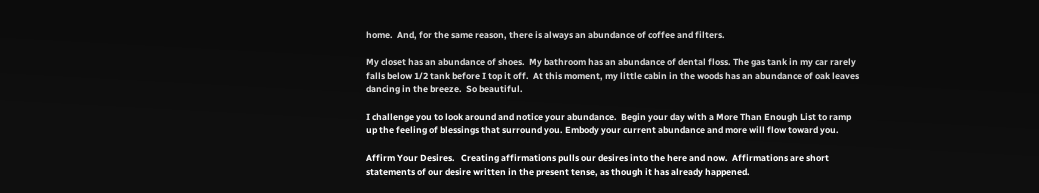home.  And, for the same reason, there is always an abundance of coffee and filters.

My closet has an abundance of shoes.  My bathroom has an abundance of dental floss. The gas tank in my car rarely falls below 1/2 tank before I top it off.  At this moment, my little cabin in the woods has an abundance of oak leaves dancing in the breeze.  So beautiful.

I challenge you to look around and notice your abundance.  Begin your day with a More Than Enough List to ramp up the feeling of blessings that surround you. Embody your current abundance and more will flow toward you.

Affirm Your Desires.   Creating affirmations pulls our desires into the here and now.  Affirmations are short statements of our desire written in the present tense, as though it has already happened.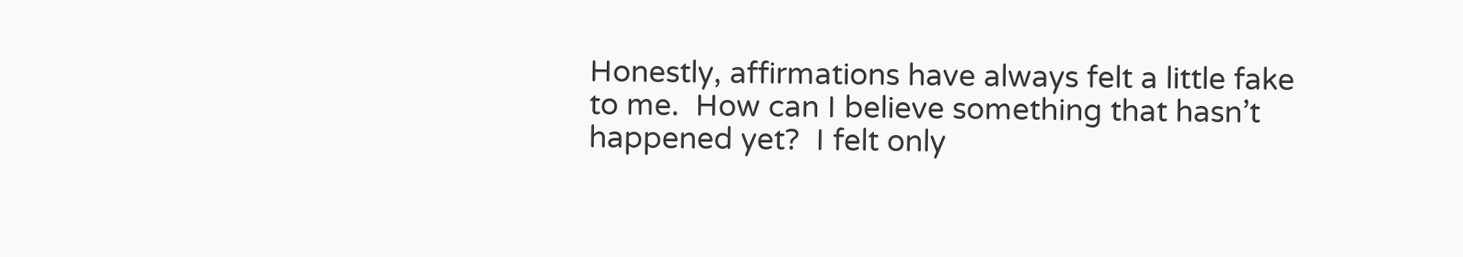Honestly, affirmations have always felt a little fake to me.  How can I believe something that hasn’t happened yet?  I felt only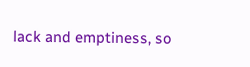lack and emptiness, so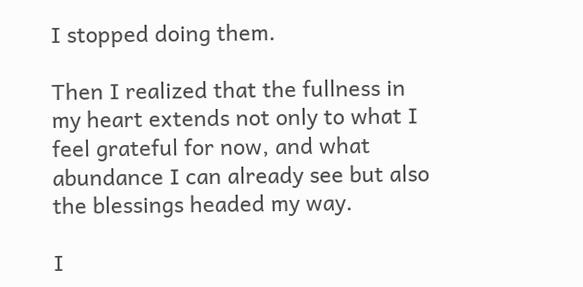I stopped doing them.

Then I realized that the fullness in my heart extends not only to what I feel grateful for now, and what abundance I can already see but also the blessings headed my way.

I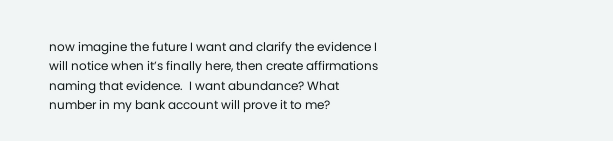now imagine the future I want and clarify the evidence I will notice when it’s finally here, then create affirmations naming that evidence.  I want abundance? What number in my bank account will prove it to me?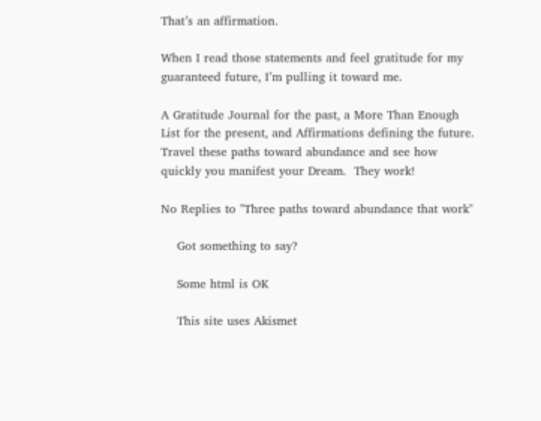That’s an affirmation.

When I read those statements and feel gratitude for my guaranteed future, I’m pulling it toward me.

A Gratitude Journal for the past, a More Than Enough List for the present, and Affirmations defining the future.  Travel these paths toward abundance and see how quickly you manifest your Dream.  They work!

No Replies to "Three paths toward abundance that work"

    Got something to say?

    Some html is OK

    This site uses Akismet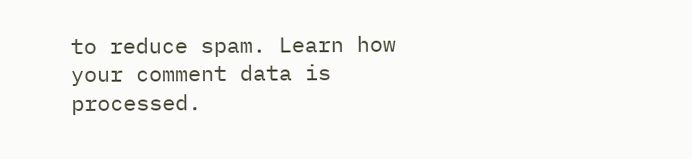to reduce spam. Learn how your comment data is processed.